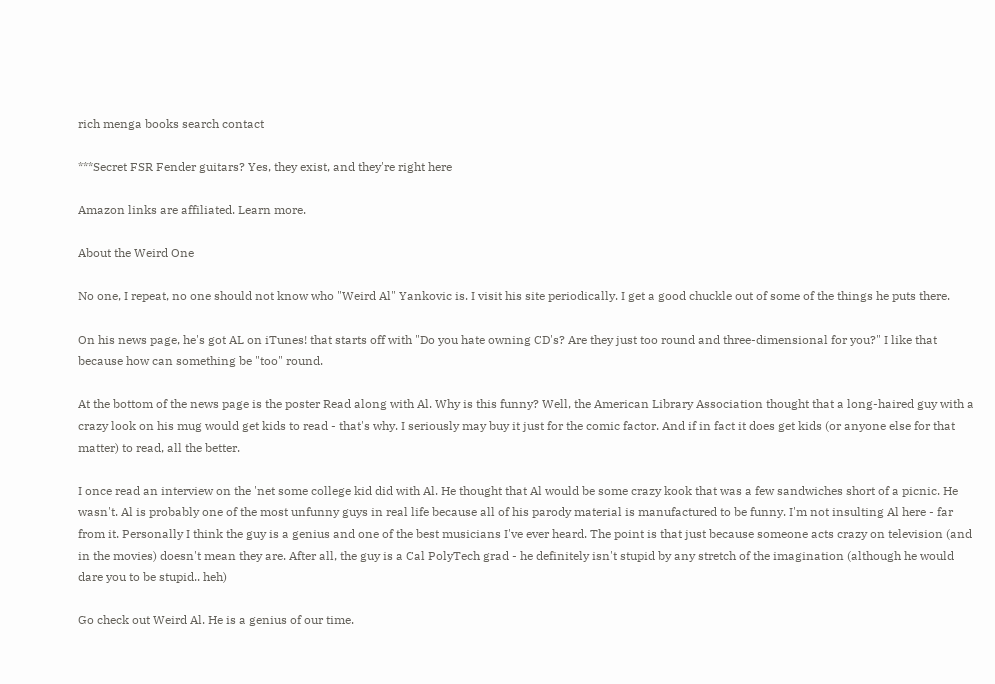rich menga books search contact

***Secret FSR Fender guitars? Yes, they exist, and they're right here

Amazon links are affiliated. Learn more.

About the Weird One

No one, I repeat, no one should not know who "Weird Al" Yankovic is. I visit his site periodically. I get a good chuckle out of some of the things he puts there.

On his news page, he's got AL on iTunes! that starts off with "Do you hate owning CD's? Are they just too round and three-dimensional for you?" I like that because how can something be "too" round.

At the bottom of the news page is the poster Read along with Al. Why is this funny? Well, the American Library Association thought that a long-haired guy with a crazy look on his mug would get kids to read - that's why. I seriously may buy it just for the comic factor. And if in fact it does get kids (or anyone else for that matter) to read, all the better.

I once read an interview on the 'net some college kid did with Al. He thought that Al would be some crazy kook that was a few sandwiches short of a picnic. He wasn't. Al is probably one of the most unfunny guys in real life because all of his parody material is manufactured to be funny. I'm not insulting Al here - far from it. Personally I think the guy is a genius and one of the best musicians I've ever heard. The point is that just because someone acts crazy on television (and in the movies) doesn't mean they are. After all, the guy is a Cal PolyTech grad - he definitely isn't stupid by any stretch of the imagination (although he would dare you to be stupid.. heh)

Go check out Weird Al. He is a genius of our time.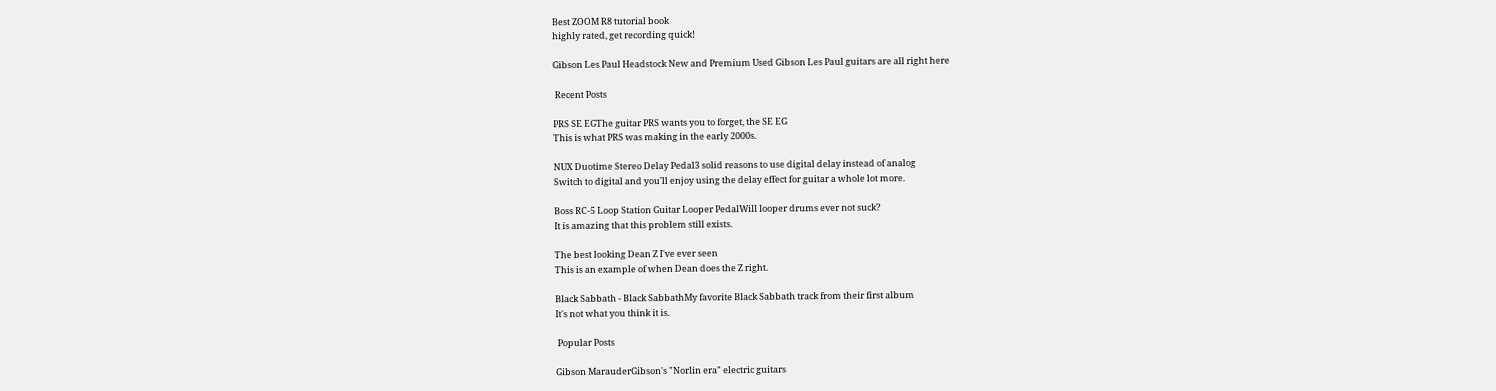Best ZOOM R8 tutorial book
highly rated, get recording quick!

Gibson Les Paul Headstock New and Premium Used Gibson Les Paul guitars are all right here

 Recent Posts

PRS SE EGThe guitar PRS wants you to forget, the SE EG
This is what PRS was making in the early 2000s.

NUX Duotime Stereo Delay Pedal3 solid reasons to use digital delay instead of analog
Switch to digital and you'll enjoy using the delay effect for guitar a whole lot more.

Boss RC-5 Loop Station Guitar Looper PedalWill looper drums ever not suck?
It is amazing that this problem still exists.

The best looking Dean Z I've ever seen
This is an example of when Dean does the Z right.

Black Sabbath - Black SabbathMy favorite Black Sabbath track from their first album
It's not what you think it is.

 Popular Posts

Gibson MarauderGibson's "Norlin era" electric guitars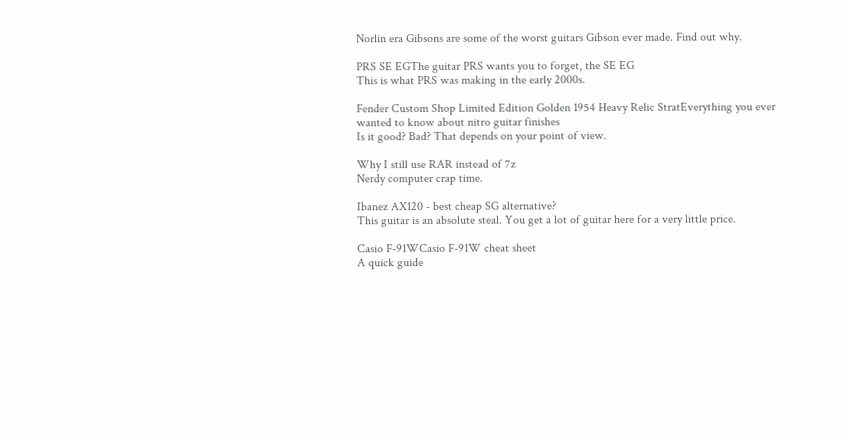Norlin era Gibsons are some of the worst guitars Gibson ever made. Find out why.

PRS SE EGThe guitar PRS wants you to forget, the SE EG
This is what PRS was making in the early 2000s.

Fender Custom Shop Limited Edition Golden 1954 Heavy Relic StratEverything you ever wanted to know about nitro guitar finishes
Is it good? Bad? That depends on your point of view.

Why I still use RAR instead of 7z
Nerdy computer crap time.

Ibanez AX120 - best cheap SG alternative?
This guitar is an absolute steal. You get a lot of guitar here for a very little price.

Casio F-91WCasio F-91W cheat sheet
A quick guide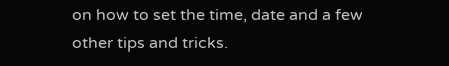on how to set the time, date and a few other tips and tricks.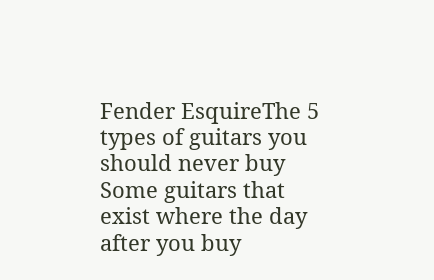Fender EsquireThe 5 types of guitars you should never buy
Some guitars that exist where the day after you buy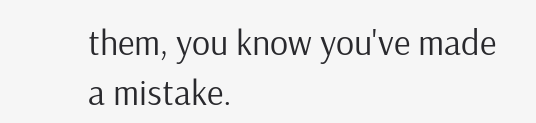them, you know you've made a mistake.